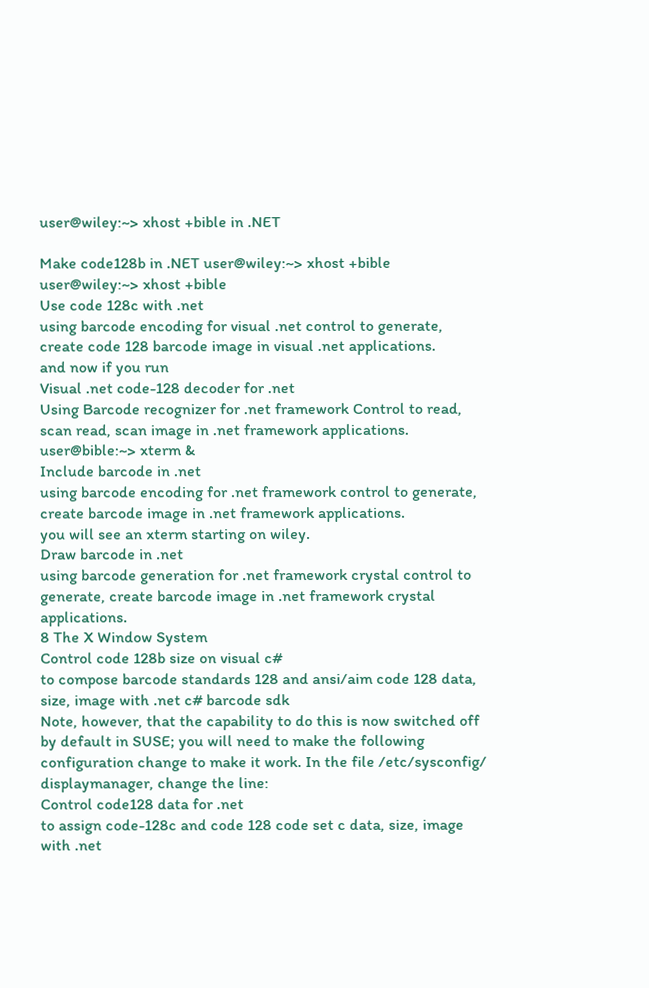user@wiley:~> xhost +bible in .NET

Make code128b in .NET user@wiley:~> xhost +bible
user@wiley:~> xhost +bible
Use code 128c with .net
using barcode encoding for visual .net control to generate, create code 128 barcode image in visual .net applications.
and now if you run
Visual .net code-128 decoder for .net
Using Barcode recognizer for .net framework Control to read, scan read, scan image in .net framework applications.
user@bible:~> xterm &
Include barcode in .net
using barcode encoding for .net framework control to generate, create barcode image in .net framework applications.
you will see an xterm starting on wiley.
Draw barcode in .net
using barcode generation for .net framework crystal control to generate, create barcode image in .net framework crystal applications.
8 The X Window System
Control code 128b size on visual c#
to compose barcode standards 128 and ansi/aim code 128 data, size, image with .net c# barcode sdk
Note, however, that the capability to do this is now switched off by default in SUSE; you will need to make the following configuration change to make it work. In the file /etc/sysconfig/ displaymanager, change the line:
Control code128 data for .net
to assign code-128c and code 128 code set c data, size, image with .net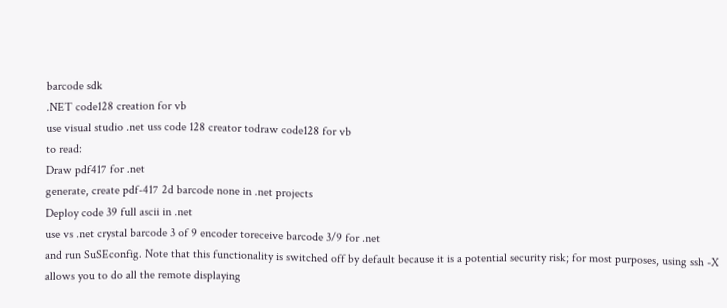barcode sdk
.NET code128 creation for vb
use visual studio .net uss code 128 creator todraw code128 for vb
to read:
Draw pdf417 for .net
generate, create pdf-417 2d barcode none in .net projects
Deploy code 39 full ascii in .net
use vs .net crystal barcode 3 of 9 encoder toreceive barcode 3/9 for .net
and run SuSEconfig. Note that this functionality is switched off by default because it is a potential security risk; for most purposes, using ssh -X allows you to do all the remote displaying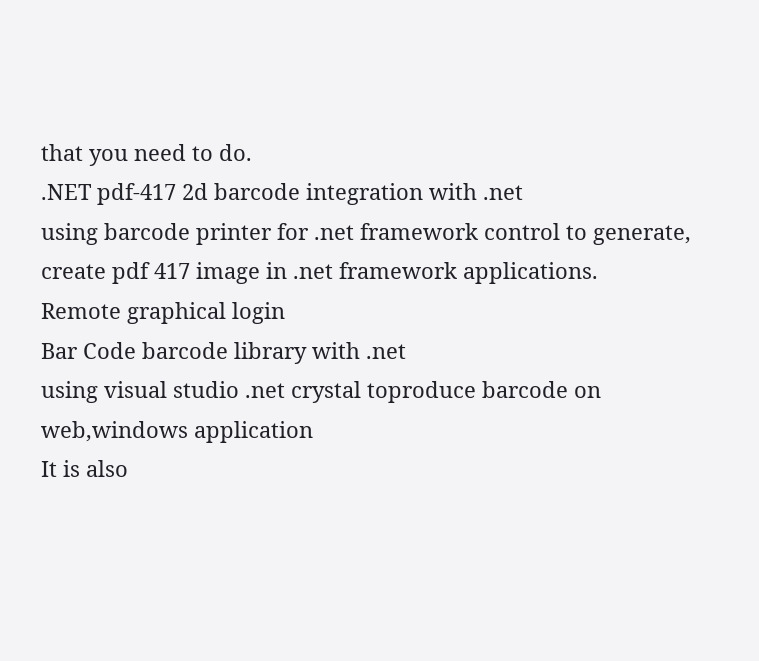that you need to do.
.NET pdf-417 2d barcode integration with .net
using barcode printer for .net framework control to generate, create pdf 417 image in .net framework applications.
Remote graphical login
Bar Code barcode library with .net
using visual studio .net crystal toproduce barcode on web,windows application
It is also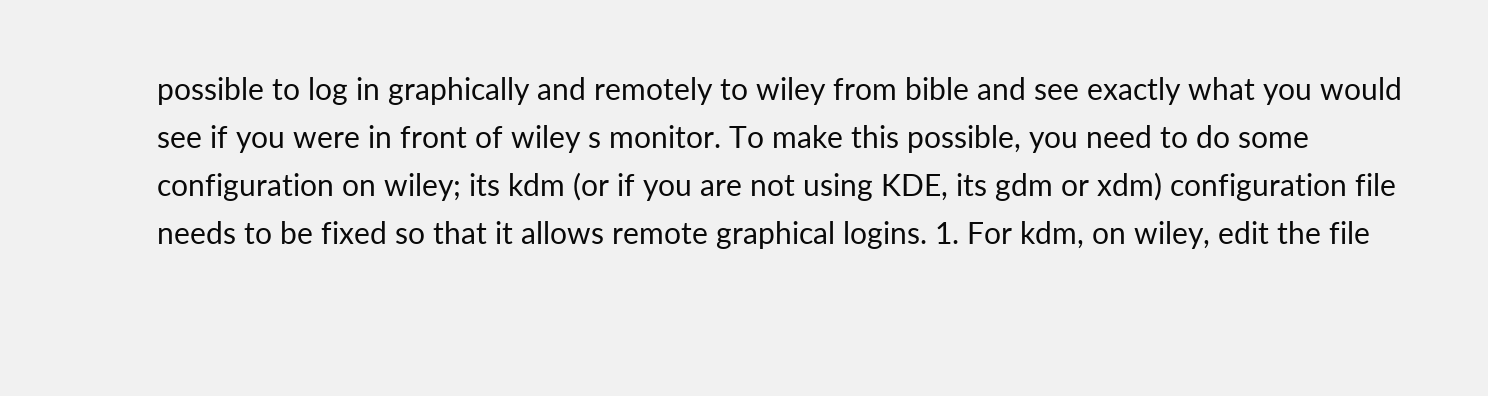possible to log in graphically and remotely to wiley from bible and see exactly what you would see if you were in front of wiley s monitor. To make this possible, you need to do some configuration on wiley; its kdm (or if you are not using KDE, its gdm or xdm) configuration file needs to be fixed so that it allows remote graphical logins. 1. For kdm, on wiley, edit the file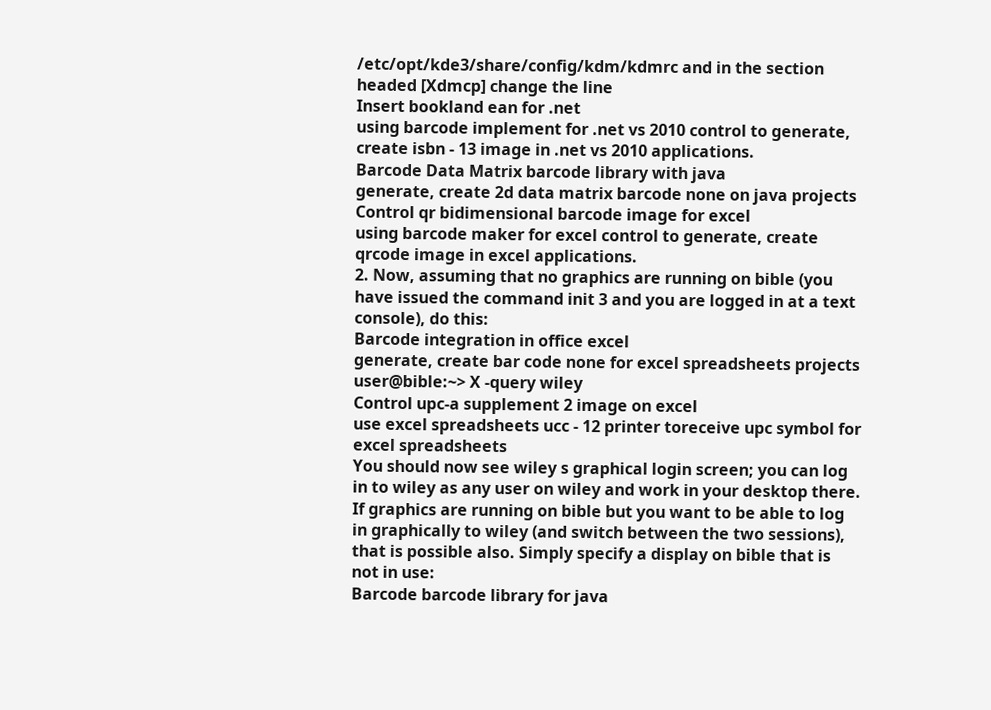/etc/opt/kde3/share/config/kdm/kdmrc and in the section headed [Xdmcp] change the line
Insert bookland ean for .net
using barcode implement for .net vs 2010 control to generate, create isbn - 13 image in .net vs 2010 applications.
Barcode Data Matrix barcode library with java
generate, create 2d data matrix barcode none on java projects
Control qr bidimensional barcode image for excel
using barcode maker for excel control to generate, create qrcode image in excel applications.
2. Now, assuming that no graphics are running on bible (you have issued the command init 3 and you are logged in at a text console), do this:
Barcode integration in office excel
generate, create bar code none for excel spreadsheets projects
user@bible:~> X -query wiley
Control upc-a supplement 2 image on excel
use excel spreadsheets ucc - 12 printer toreceive upc symbol for excel spreadsheets
You should now see wiley s graphical login screen; you can log in to wiley as any user on wiley and work in your desktop there. If graphics are running on bible but you want to be able to log in graphically to wiley (and switch between the two sessions), that is possible also. Simply specify a display on bible that is not in use:
Barcode barcode library for java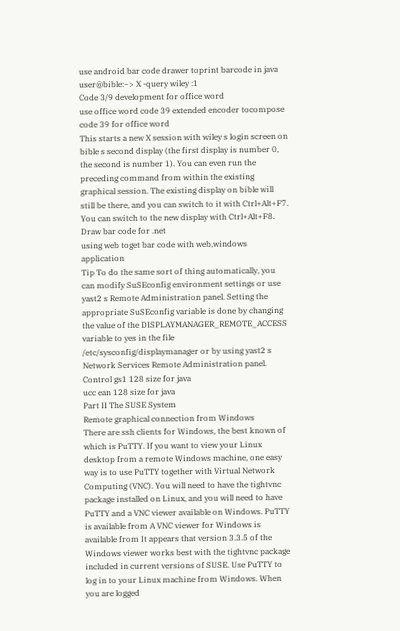use android bar code drawer toprint barcode in java
user@bible:~> X -query wiley :1
Code 3/9 development for office word
use office word code 39 extended encoder tocompose code 39 for office word
This starts a new X session with wiley s login screen on bible s second display (the first display is number 0, the second is number 1). You can even run the preceding command from within the existing graphical session. The existing display on bible will still be there, and you can switch to it with Ctrl+Alt+F7. You can switch to the new display with Ctrl+Alt+F8.
Draw bar code for .net
using web toget bar code with web,windows application
Tip To do the same sort of thing automatically, you can modify SuSEconfig environment settings or use yast2 s Remote Administration panel. Setting the appropriate SuSEconfig variable is done by changing the value of the DISPLAYMANAGER_REMOTE_ACCESS variable to yes in the file /etc/sysconfig/displaymanager or by using yast2 s Network Services Remote Administration panel.
Control gs1 128 size for java
ucc ean 128 size for java
Part II The SUSE System
Remote graphical connection from Windows
There are ssh clients for Windows, the best known of which is PuTTY. If you want to view your Linux desktop from a remote Windows machine, one easy way is to use PuTTY together with Virtual Network Computing (VNC). You will need to have the tightvnc package installed on Linux, and you will need to have PuTTY and a VNC viewer available on Windows. PuTTY is available from A VNC viewer for Windows is available from It appears that version 3.3.5 of the Windows viewer works best with the tightvnc package included in current versions of SUSE. Use PuTTY to log in to your Linux machine from Windows. When you are logged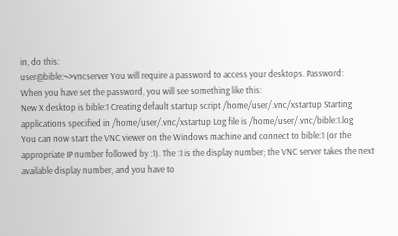in, do this:
user@bible:~>vncserver You will require a password to access your desktops. Password:
When you have set the password, you will see something like this:
New X desktop is bible:1 Creating default startup script /home/user/.vnc/xstartup Starting applications specified in /home/user/.vnc/xstartup Log file is /home/user/.vnc/bible:1.log
You can now start the VNC viewer on the Windows machine and connect to bible:1 (or the appropriate IP number followed by :1). The :1 is the display number; the VNC server takes the next available display number, and you have to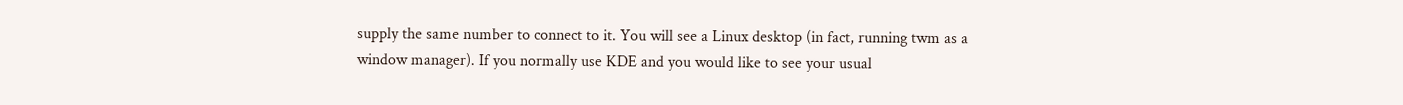supply the same number to connect to it. You will see a Linux desktop (in fact, running twm as a window manager). If you normally use KDE and you would like to see your usual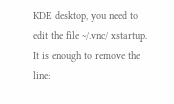KDE desktop, you need to edit the file ~/.vnc/ xstartup. It is enough to remove the line: